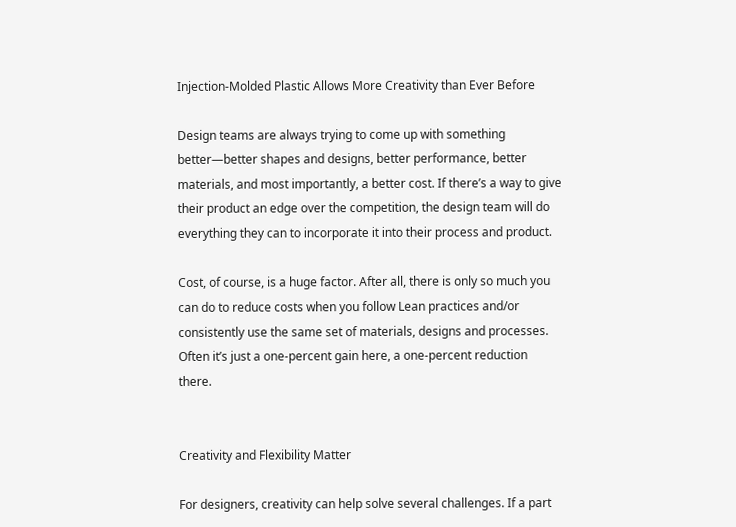Injection-Molded Plastic Allows More Creativity than Ever Before

Design teams are always trying to come up with something better—better shapes and designs, better performance, better materials, and most importantly, a better cost. If there’s a way to give their product an edge over the competition, the design team will do everything they can to incorporate it into their process and product.

Cost, of course, is a huge factor. After all, there is only so much you can do to reduce costs when you follow Lean practices and/or consistently use the same set of materials, designs and processes. Often it’s just a one-percent gain here, a one-percent reduction there.


Creativity and Flexibility Matter

For designers, creativity can help solve several challenges. If a part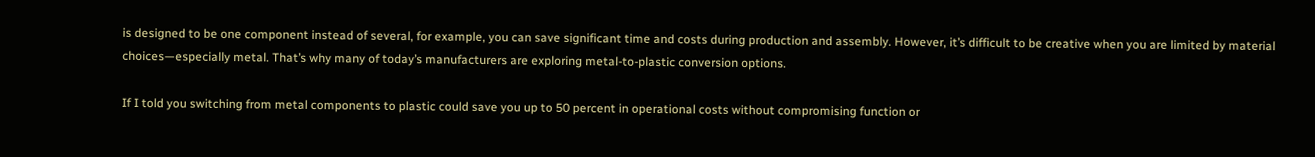is designed to be one component instead of several, for example, you can save significant time and costs during production and assembly. However, it’s difficult to be creative when you are limited by material choices—especially metal. That’s why many of today’s manufacturers are exploring metal-to-plastic conversion options.

If I told you switching from metal components to plastic could save you up to 50 percent in operational costs without compromising function or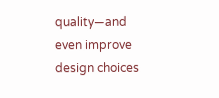quality—and even improve design choices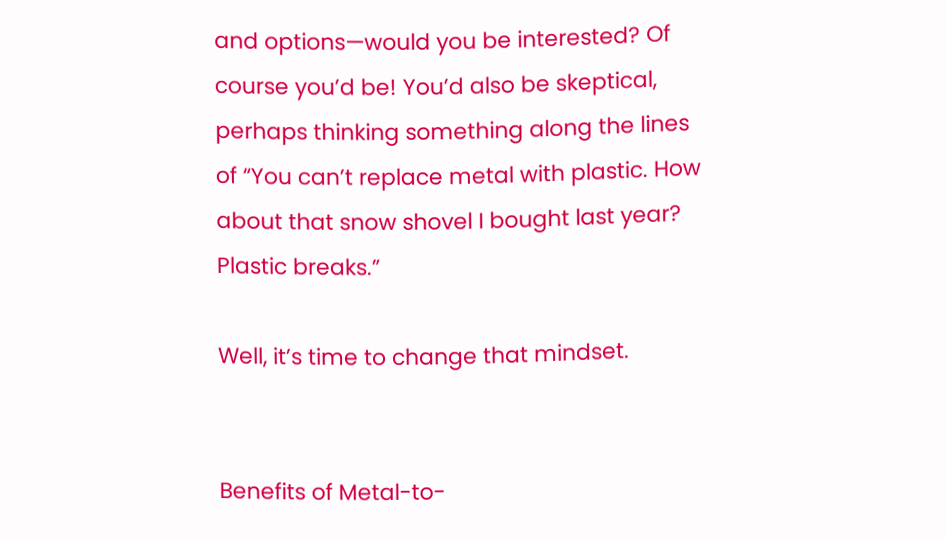and options—would you be interested? Of course you’d be! You’d also be skeptical, perhaps thinking something along the lines of “You can’t replace metal with plastic. How about that snow shovel I bought last year? Plastic breaks.”

Well, it’s time to change that mindset.


Benefits of Metal-to-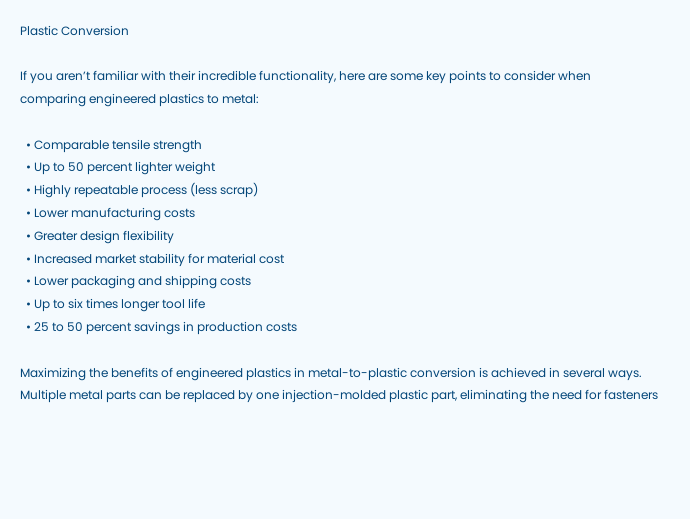Plastic Conversion

If you aren’t familiar with their incredible functionality, here are some key points to consider when comparing engineered plastics to metal:

  • Comparable tensile strength
  • Up to 50 percent lighter weight
  • Highly repeatable process (less scrap)
  • Lower manufacturing costs
  • Greater design flexibility
  • Increased market stability for material cost
  • Lower packaging and shipping costs
  • Up to six times longer tool life
  • 25 to 50 percent savings in production costs

Maximizing the benefits of engineered plastics in metal-to-plastic conversion is achieved in several ways. Multiple metal parts can be replaced by one injection-molded plastic part, eliminating the need for fasteners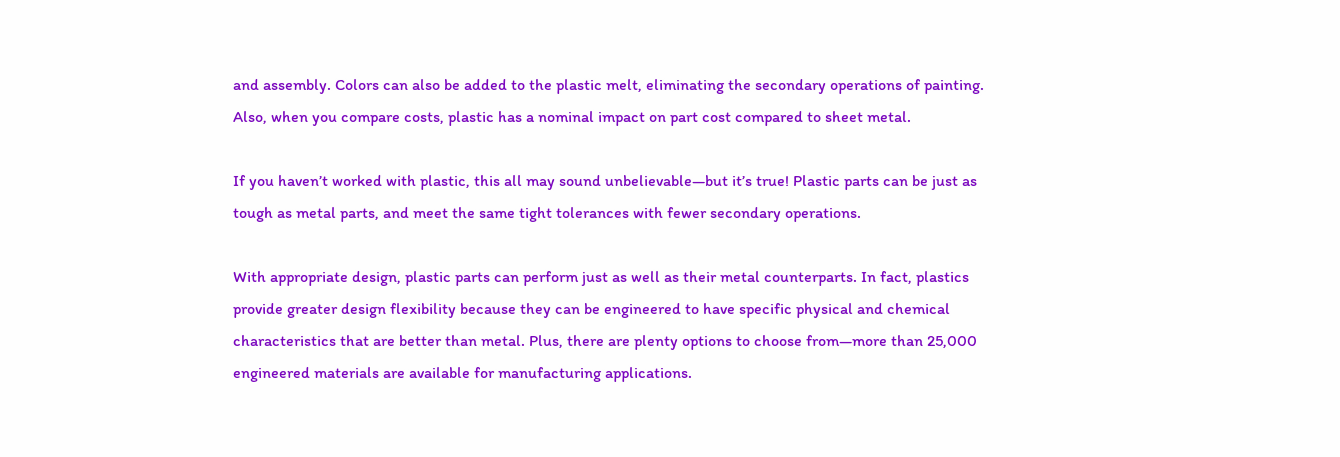and assembly. Colors can also be added to the plastic melt, eliminating the secondary operations of painting. Also, when you compare costs, plastic has a nominal impact on part cost compared to sheet metal.

If you haven’t worked with plastic, this all may sound unbelievable—but it’s true! Plastic parts can be just as tough as metal parts, and meet the same tight tolerances with fewer secondary operations.

With appropriate design, plastic parts can perform just as well as their metal counterparts. In fact, plastics provide greater design flexibility because they can be engineered to have specific physical and chemical characteristics that are better than metal. Plus, there are plenty options to choose from—more than 25,000 engineered materials are available for manufacturing applications.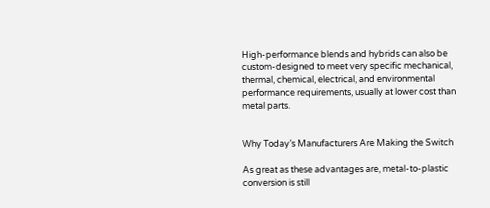High-performance blends and hybrids can also be custom-designed to meet very specific mechanical, thermal, chemical, electrical, and environmental performance requirements, usually at lower cost than metal parts.


Why Today’s Manufacturers Are Making the Switch

As great as these advantages are, metal-to-plastic conversion is still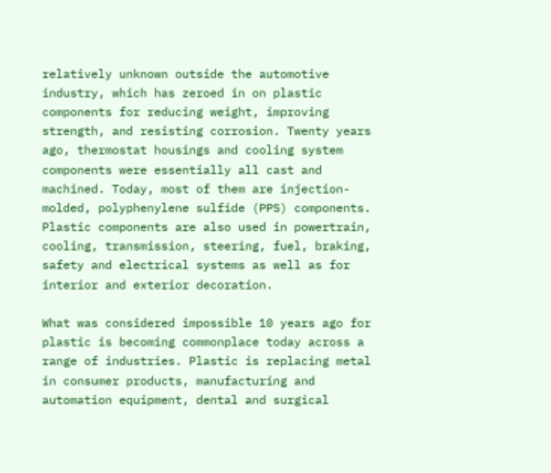relatively unknown outside the automotive industry, which has zeroed in on plastic components for reducing weight, improving strength, and resisting corrosion. Twenty years ago, thermostat housings and cooling system components were essentially all cast and machined. Today, most of them are injection-molded, polyphenylene sulfide (PPS) components. Plastic components are also used in powertrain, cooling, transmission, steering, fuel, braking, safety and electrical systems as well as for interior and exterior decoration.

What was considered impossible 10 years ago for plastic is becoming commonplace today across a range of industries. Plastic is replacing metal in consumer products, manufacturing and automation equipment, dental and surgical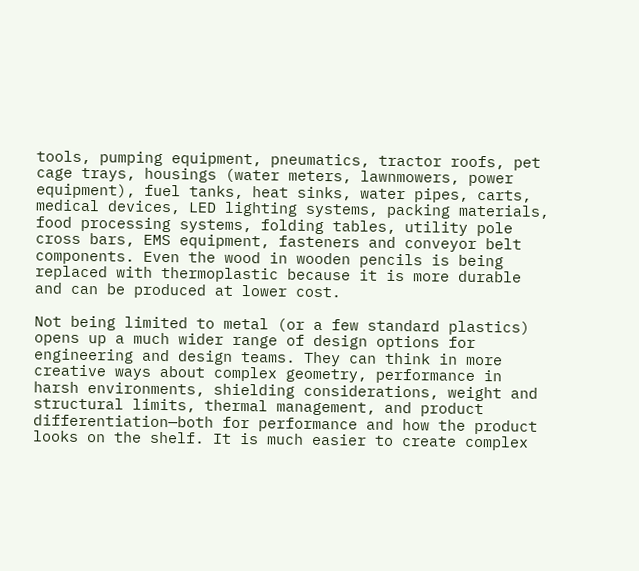tools, pumping equipment, pneumatics, tractor roofs, pet cage trays, housings (water meters, lawnmowers, power equipment), fuel tanks, heat sinks, water pipes, carts, medical devices, LED lighting systems, packing materials, food processing systems, folding tables, utility pole cross bars, EMS equipment, fasteners and conveyor belt components. Even the wood in wooden pencils is being replaced with thermoplastic because it is more durable and can be produced at lower cost.

Not being limited to metal (or a few standard plastics) opens up a much wider range of design options for engineering and design teams. They can think in more creative ways about complex geometry, performance in harsh environments, shielding considerations, weight and structural limits, thermal management, and product differentiation—both for performance and how the product looks on the shelf. It is much easier to create complex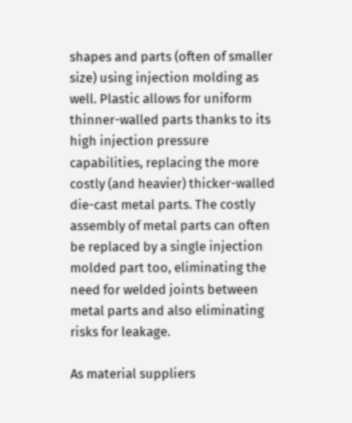shapes and parts (often of smaller size) using injection molding as well. Plastic allows for uniform thinner-walled parts thanks to its high injection pressure capabilities, replacing the more costly (and heavier) thicker-walled die-cast metal parts. The costly assembly of metal parts can often be replaced by a single injection molded part too, eliminating the need for welded joints between metal parts and also eliminating risks for leakage.

As material suppliers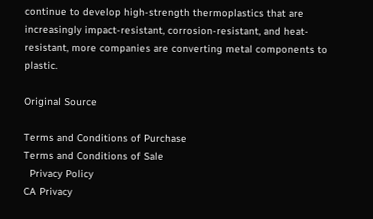continue to develop high-strength thermoplastics that are increasingly impact-resistant, corrosion-resistant, and heat-resistant, more companies are converting metal components to plastic.

Original Source

Terms and Conditions of Purchase
Terms and Conditions of Sale
  Privacy Policy
CA Privacy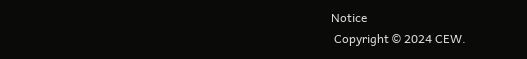Notice
 Copyright © 2024 CEW.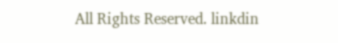All Rights Reserved. linkdin